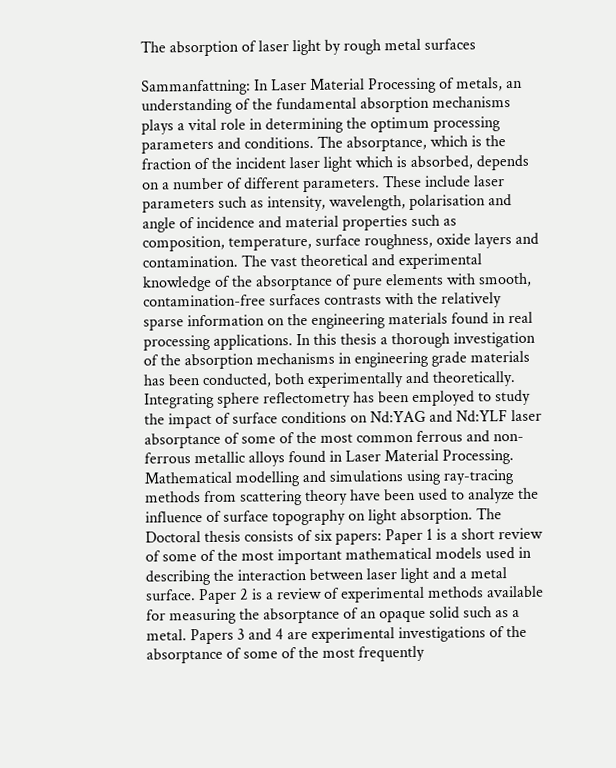The absorption of laser light by rough metal surfaces

Sammanfattning: In Laser Material Processing of metals, an understanding of the fundamental absorption mechanisms plays a vital role in determining the optimum processing parameters and conditions. The absorptance, which is the fraction of the incident laser light which is absorbed, depends on a number of different parameters. These include laser parameters such as intensity, wavelength, polarisation and angle of incidence and material properties such as composition, temperature, surface roughness, oxide layers and contamination. The vast theoretical and experimental knowledge of the absorptance of pure elements with smooth, contamination-free surfaces contrasts with the relatively sparse information on the engineering materials found in real processing applications. In this thesis a thorough investigation of the absorption mechanisms in engineering grade materials has been conducted, both experimentally and theoretically. Integrating sphere reflectometry has been employed to study the impact of surface conditions on Nd:YAG and Nd:YLF laser absorptance of some of the most common ferrous and non-ferrous metallic alloys found in Laser Material Processing. Mathematical modelling and simulations using ray-tracing methods from scattering theory have been used to analyze the influence of surface topography on light absorption. The Doctoral thesis consists of six papers: Paper 1 is a short review of some of the most important mathematical models used in describing the interaction between laser light and a metal surface. Paper 2 is a review of experimental methods available for measuring the absorptance of an opaque solid such as a metal. Papers 3 and 4 are experimental investigations of the absorptance of some of the most frequently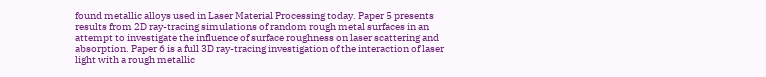found metallic alloys used in Laser Material Processing today. Paper 5 presents results from 2D ray-tracing simulations of random rough metal surfaces in an attempt to investigate the influence of surface roughness on laser scattering and absorption. Paper 6 is a full 3D ray-tracing investigation of the interaction of laser light with a rough metallic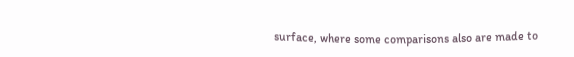surface, where some comparisons also are made to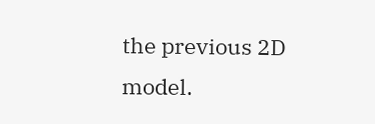the previous 2D model.